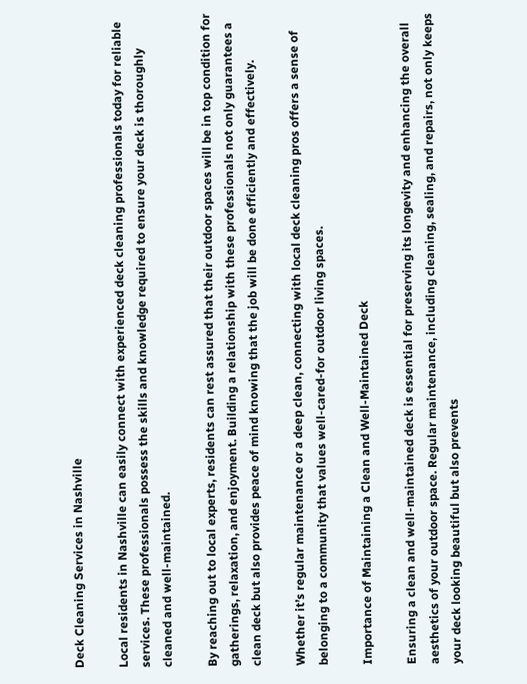Deck Cleaning Services in Nashville

Local residents in Nashville can easily connect with experienced deck cleaning professionals today for reliable services. These professionals possess the skills and knowledge required to ensure your deck is thoroughly cleaned and well-maintained.

By reaching out to local experts, residents can rest assured that their outdoor spaces will be in top condition for gatherings, relaxation, and enjoyment. Building a relationship with these professionals not only guarantees a clean deck but also provides peace of mind knowing that the job will be done efficiently and effectively.

Whether it’s regular maintenance or a deep clean, connecting with local deck cleaning pros offers a sense of belonging to a community that values well-cared-for outdoor living spaces.

Importance of Maintaining a Clean and Well-Maintained Deck

Ensuring a clean and well-maintained deck is essential for preserving its longevity and enhancing the overall aesthetics of your outdoor space. Regular maintenance, including cleaning, sealing, and repairs, not only keeps your deck looking beautiful but also prevents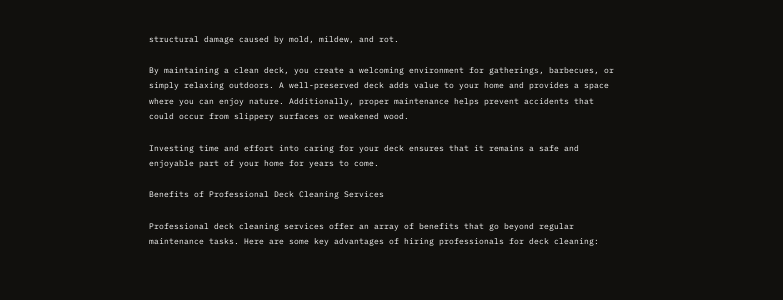structural damage caused by mold, mildew, and rot.

By maintaining a clean deck, you create a welcoming environment for gatherings, barbecues, or simply relaxing outdoors. A well-preserved deck adds value to your home and provides a space where you can enjoy nature. Additionally, proper maintenance helps prevent accidents that could occur from slippery surfaces or weakened wood.

Investing time and effort into caring for your deck ensures that it remains a safe and enjoyable part of your home for years to come.

Benefits of Professional Deck Cleaning Services

Professional deck cleaning services offer an array of benefits that go beyond regular maintenance tasks. Here are some key advantages of hiring professionals for deck cleaning: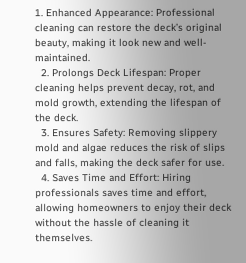1. Enhanced Appearance: Professional cleaning can restore the deck’s original beauty, making it look new and well-maintained.
  2. Prolongs Deck Lifespan: Proper cleaning helps prevent decay, rot, and mold growth, extending the lifespan of the deck.
  3. Ensures Safety: Removing slippery mold and algae reduces the risk of slips and falls, making the deck safer for use.
  4. Saves Time and Effort: Hiring professionals saves time and effort, allowing homeowners to enjoy their deck without the hassle of cleaning it themselves.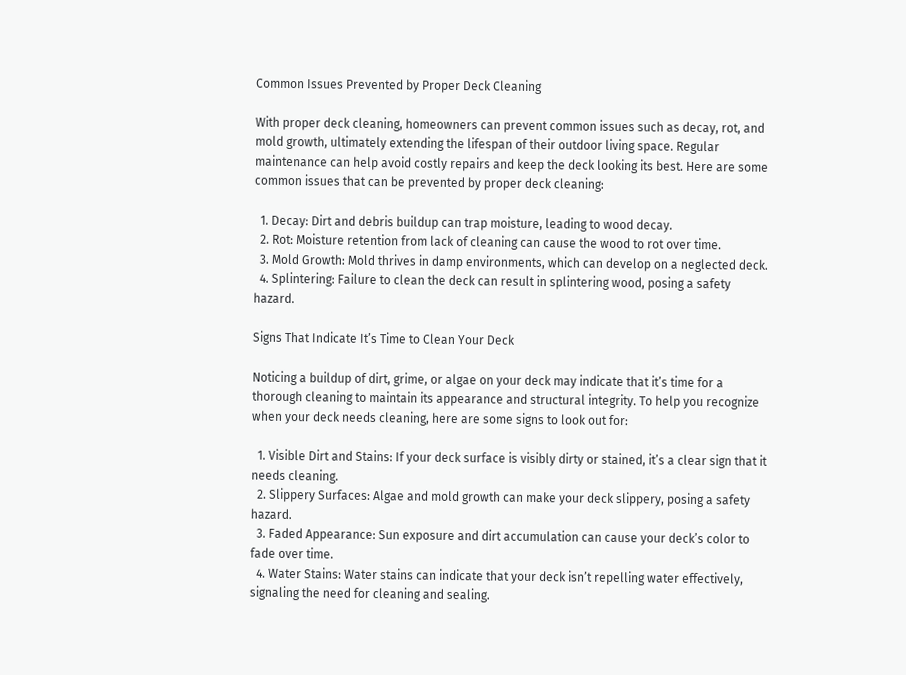Common Issues Prevented by Proper Deck Cleaning

With proper deck cleaning, homeowners can prevent common issues such as decay, rot, and mold growth, ultimately extending the lifespan of their outdoor living space. Regular maintenance can help avoid costly repairs and keep the deck looking its best. Here are some common issues that can be prevented by proper deck cleaning:

  1. Decay: Dirt and debris buildup can trap moisture, leading to wood decay.
  2. Rot: Moisture retention from lack of cleaning can cause the wood to rot over time.
  3. Mold Growth: Mold thrives in damp environments, which can develop on a neglected deck.
  4. Splintering: Failure to clean the deck can result in splintering wood, posing a safety hazard.

Signs That Indicate It’s Time to Clean Your Deck

Noticing a buildup of dirt, grime, or algae on your deck may indicate that it’s time for a thorough cleaning to maintain its appearance and structural integrity. To help you recognize when your deck needs cleaning, here are some signs to look out for:

  1. Visible Dirt and Stains: If your deck surface is visibly dirty or stained, it’s a clear sign that it needs cleaning.
  2. Slippery Surfaces: Algae and mold growth can make your deck slippery, posing a safety hazard.
  3. Faded Appearance: Sun exposure and dirt accumulation can cause your deck’s color to fade over time.
  4. Water Stains: Water stains can indicate that your deck isn’t repelling water effectively, signaling the need for cleaning and sealing.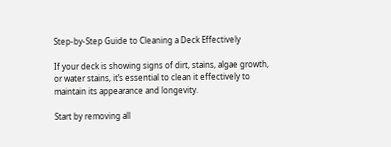Step-by-Step Guide to Cleaning a Deck Effectively

If your deck is showing signs of dirt, stains, algae growth, or water stains, it’s essential to clean it effectively to maintain its appearance and longevity.

Start by removing all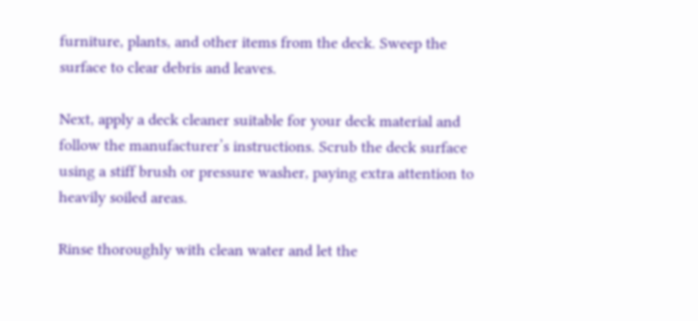furniture, plants, and other items from the deck. Sweep the surface to clear debris and leaves.

Next, apply a deck cleaner suitable for your deck material and follow the manufacturer’s instructions. Scrub the deck surface using a stiff brush or pressure washer, paying extra attention to heavily soiled areas.

Rinse thoroughly with clean water and let the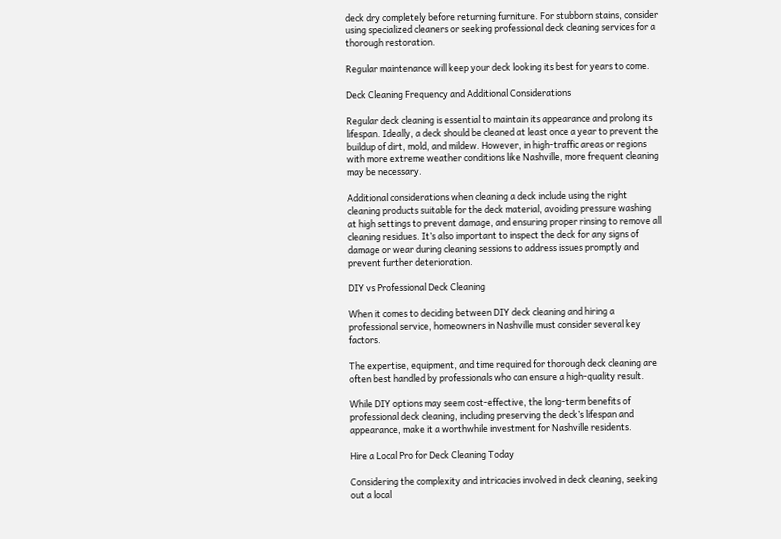deck dry completely before returning furniture. For stubborn stains, consider using specialized cleaners or seeking professional deck cleaning services for a thorough restoration.

Regular maintenance will keep your deck looking its best for years to come.

Deck Cleaning Frequency and Additional Considerations

Regular deck cleaning is essential to maintain its appearance and prolong its lifespan. Ideally, a deck should be cleaned at least once a year to prevent the buildup of dirt, mold, and mildew. However, in high-traffic areas or regions with more extreme weather conditions like Nashville, more frequent cleaning may be necessary.

Additional considerations when cleaning a deck include using the right cleaning products suitable for the deck material, avoiding pressure washing at high settings to prevent damage, and ensuring proper rinsing to remove all cleaning residues. It’s also important to inspect the deck for any signs of damage or wear during cleaning sessions to address issues promptly and prevent further deterioration.

DIY vs Professional Deck Cleaning

When it comes to deciding between DIY deck cleaning and hiring a professional service, homeowners in Nashville must consider several key factors.

The expertise, equipment, and time required for thorough deck cleaning are often best handled by professionals who can ensure a high-quality result.

While DIY options may seem cost-effective, the long-term benefits of professional deck cleaning, including preserving the deck’s lifespan and appearance, make it a worthwhile investment for Nashville residents.

Hire a Local Pro for Deck Cleaning Today

Considering the complexity and intricacies involved in deck cleaning, seeking out a local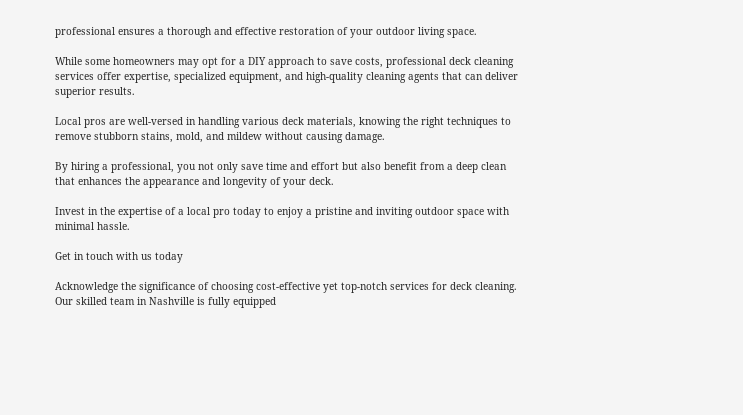professional ensures a thorough and effective restoration of your outdoor living space.

While some homeowners may opt for a DIY approach to save costs, professional deck cleaning services offer expertise, specialized equipment, and high-quality cleaning agents that can deliver superior results.

Local pros are well-versed in handling various deck materials, knowing the right techniques to remove stubborn stains, mold, and mildew without causing damage.

By hiring a professional, you not only save time and effort but also benefit from a deep clean that enhances the appearance and longevity of your deck.

Invest in the expertise of a local pro today to enjoy a pristine and inviting outdoor space with minimal hassle.

Get in touch with us today

Acknowledge the significance of choosing cost-effective yet top-notch services for deck cleaning. Our skilled team in Nashville is fully equipped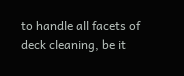to handle all facets of deck cleaning, be it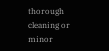thorough cleaning or minor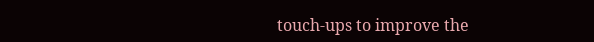touch-ups to improve the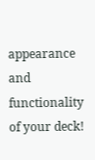appearance and functionality of your deck!